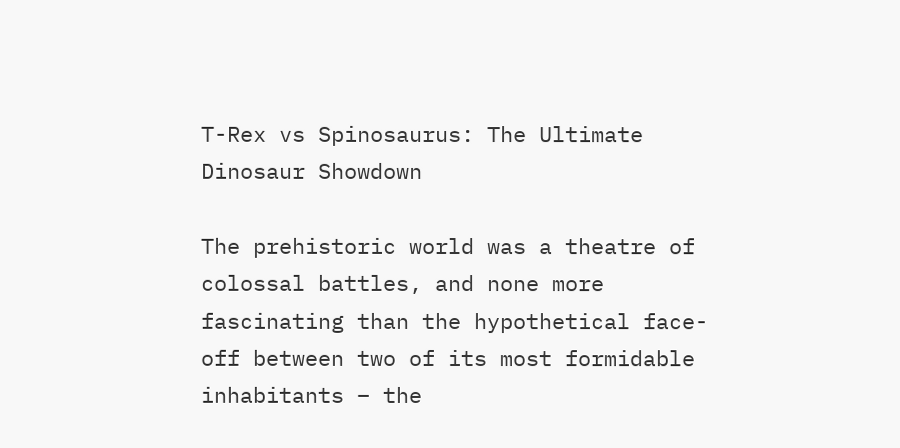T-Rex vs Spinosaurus: The Ultimate Dinosaur Showdown

The prehistoric world was a theatre of colossal battles, and none more fascinating than the hypothetical face-off between two of its most formidable inhabitants – the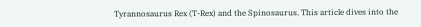Tyrannosaurus Rex (T-Rex) and the Spinosaurus. This article dives into the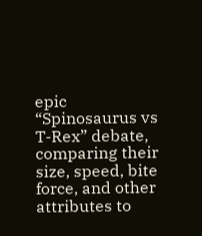epic “Spinosaurus vs T-Rex” debate, comparing their size, speed, bite force, and other attributes to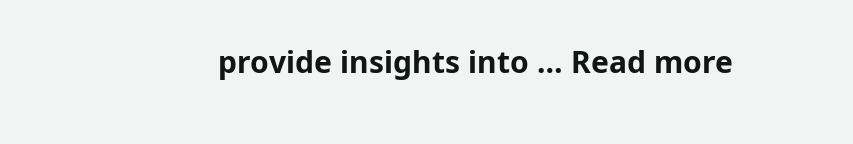provide insights into … Read more